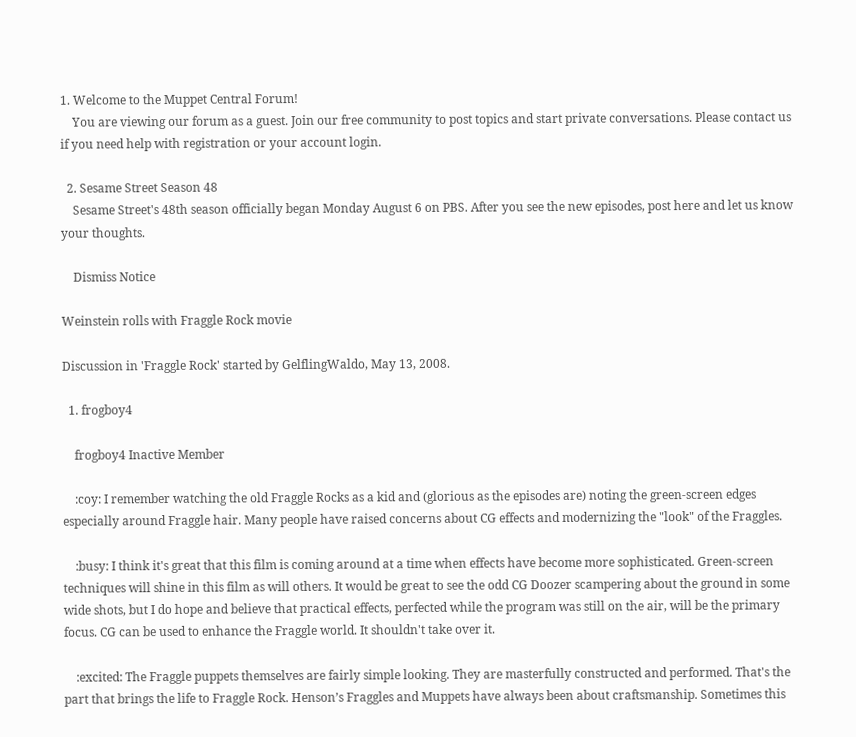1. Welcome to the Muppet Central Forum!
    You are viewing our forum as a guest. Join our free community to post topics and start private conversations. Please contact us if you need help with registration or your account login.

  2. Sesame Street Season 48
    Sesame Street's 48th season officially began Monday August 6 on PBS. After you see the new episodes, post here and let us know your thoughts.

    Dismiss Notice

Weinstein rolls with Fraggle Rock movie

Discussion in 'Fraggle Rock' started by GelflingWaldo, May 13, 2008.

  1. frogboy4

    frogboy4 Inactive Member

    :coy: I remember watching the old Fraggle Rocks as a kid and (glorious as the episodes are) noting the green-screen edges especially around Fraggle hair. Many people have raised concerns about CG effects and modernizing the "look" of the Fraggles.

    :busy: I think it's great that this film is coming around at a time when effects have become more sophisticated. Green-screen techniques will shine in this film as will others. It would be great to see the odd CG Doozer scampering about the ground in some wide shots, but I do hope and believe that practical effects, perfected while the program was still on the air, will be the primary focus. CG can be used to enhance the Fraggle world. It shouldn't take over it.

    :excited: The Fraggle puppets themselves are fairly simple looking. They are masterfully constructed and performed. That's the part that brings the life to Fraggle Rock. Henson’s Fraggles and Muppets have always been about craftsmanship. Sometimes this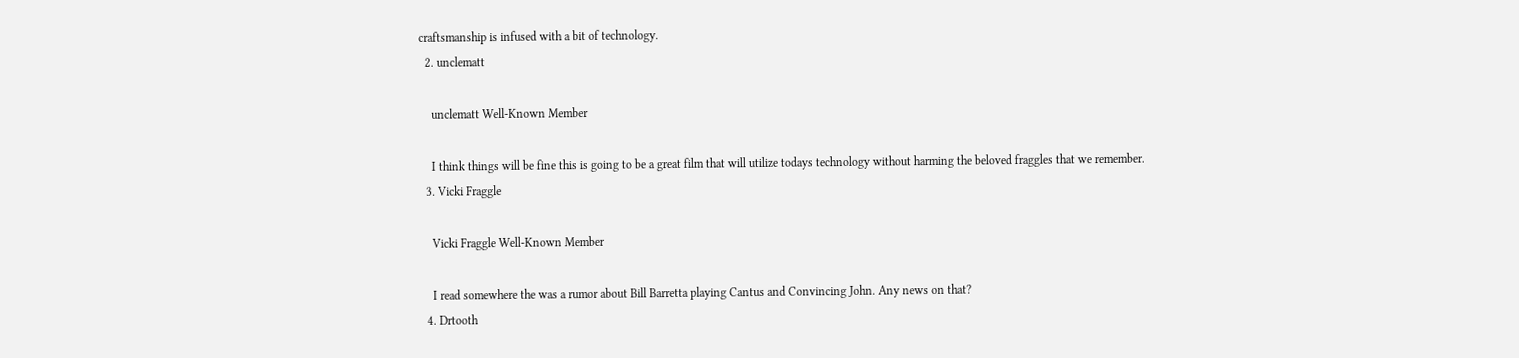craftsmanship is infused with a bit of technology.
  2. unclematt

    unclematt Well-Known Member

    I think things will be fine this is going to be a great film that will utilize todays technology without harming the beloved fraggles that we remember.
  3. Vicki Fraggle

    Vicki Fraggle Well-Known Member

    I read somewhere the was a rumor about Bill Barretta playing Cantus and Convincing John. Any news on that?
  4. Drtooth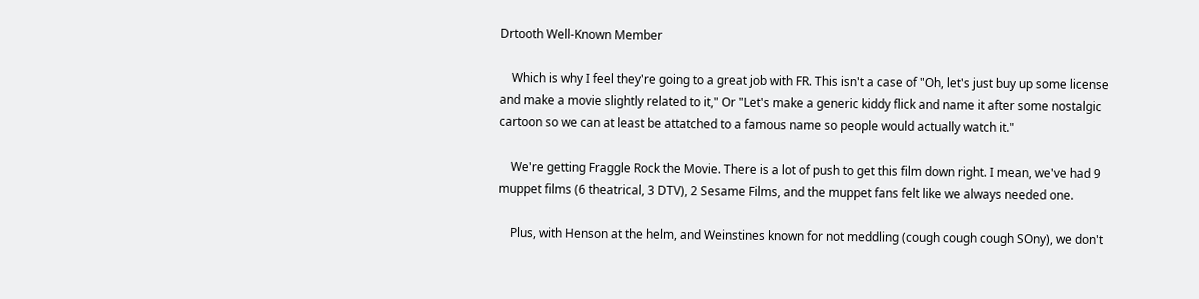Drtooth Well-Known Member

    Which is why I feel they're going to a great job with FR. This isn't a case of "Oh, let's just buy up some license and make a movie slightly related to it," Or "Let's make a generic kiddy flick and name it after some nostalgic cartoon so we can at least be attatched to a famous name so people would actually watch it."

    We're getting Fraggle Rock the Movie. There is a lot of push to get this film down right. I mean, we've had 9 muppet films (6 theatrical, 3 DTV), 2 Sesame Films, and the muppet fans felt like we always needed one.

    Plus, with Henson at the helm, and Weinstines known for not meddling (cough cough cough SOny), we don't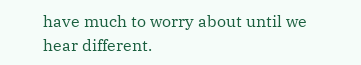have much to worry about until we hear different.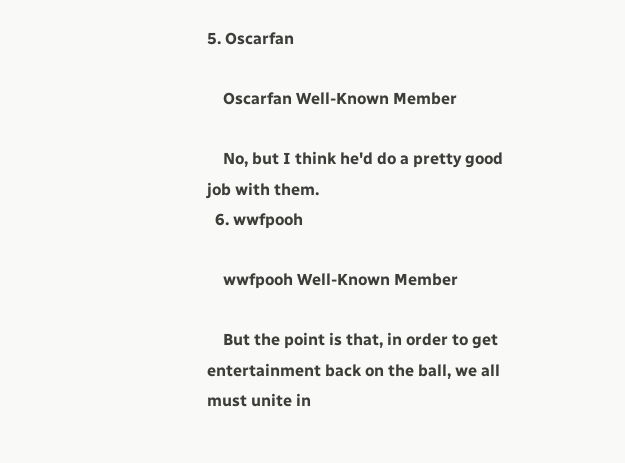5. Oscarfan

    Oscarfan Well-Known Member

    No, but I think he'd do a pretty good job with them.
  6. wwfpooh

    wwfpooh Well-Known Member

    But the point is that, in order to get entertainment back on the ball, we all must unite in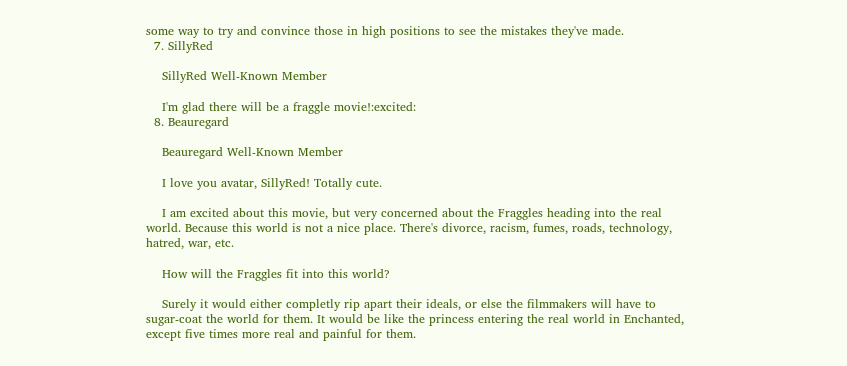some way to try and convince those in high positions to see the mistakes they've made.
  7. SillyRed

    SillyRed Well-Known Member

    I'm glad there will be a fraggle movie!:excited:
  8. Beauregard

    Beauregard Well-Known Member

    I love you avatar, SillyRed! Totally cute.

    I am excited about this movie, but very concerned about the Fraggles heading into the real world. Because this world is not a nice place. There's divorce, racism, fumes, roads, technology, hatred, war, etc.

    How will the Fraggles fit into this world?

    Surely it would either completly rip apart their ideals, or else the filmmakers will have to sugar-coat the world for them. It would be like the princess entering the real world in Enchanted, except five times more real and painful for them.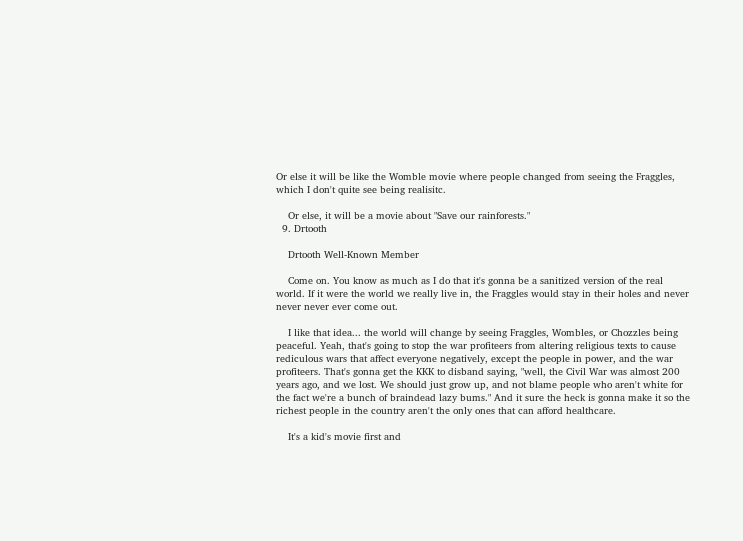Or else it will be like the Womble movie where people changed from seeing the Fraggles, which I don't quite see being realisitc.

    Or else, it will be a movie about "Save our rainforests."
  9. Drtooth

    Drtooth Well-Known Member

    Come on. You know as much as I do that it's gonna be a sanitized version of the real world. If it were the world we really live in, the Fraggles would stay in their holes and never never never ever come out.

    I like that idea... the world will change by seeing Fraggles, Wombles, or Chozzles being peaceful. Yeah, that's going to stop the war profiteers from altering religious texts to cause rediculous wars that affect everyone negatively, except the people in power, and the war profiteers. That's gonna get the KKK to disband saying, "well, the Civil War was almost 200 years ago, and we lost. We should just grow up, and not blame people who aren't white for the fact we're a bunch of braindead lazy bums." And it sure the heck is gonna make it so the richest people in the country aren't the only ones that can afford healthcare.

    It's a kid's movie first and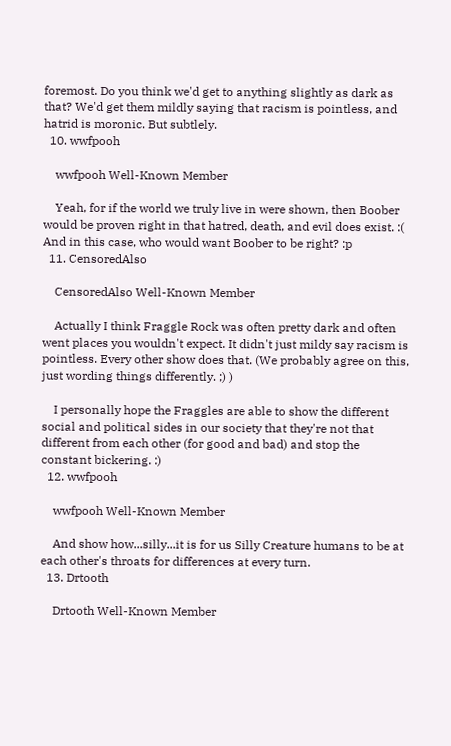foremost. Do you think we'd get to anything slightly as dark as that? We'd get them mildly saying that racism is pointless, and hatrid is moronic. But subtlely.
  10. wwfpooh

    wwfpooh Well-Known Member

    Yeah, for if the world we truly live in were shown, then Boober would be proven right in that hatred, death, and evil does exist. :( And in this case, who would want Boober to be right? :p
  11. CensoredAlso

    CensoredAlso Well-Known Member

    Actually I think Fraggle Rock was often pretty dark and often went places you wouldn't expect. It didn't just mildy say racism is pointless. Every other show does that. (We probably agree on this, just wording things differently. ;) )

    I personally hope the Fraggles are able to show the different social and political sides in our society that they're not that different from each other (for good and bad) and stop the constant bickering. :)
  12. wwfpooh

    wwfpooh Well-Known Member

    And show how...silly...it is for us Silly Creature humans to be at each other's throats for differences at every turn.
  13. Drtooth

    Drtooth Well-Known Member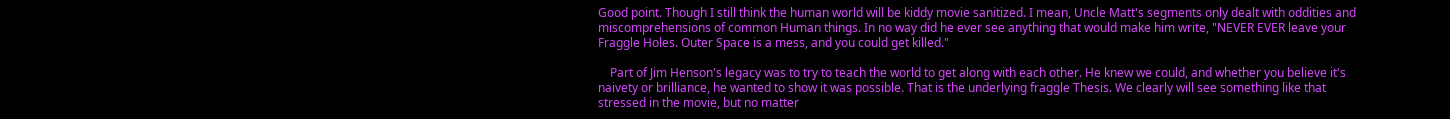Good point. Though I still think the human world will be kiddy movie sanitized. I mean, Uncle Matt's segments only dealt with oddities and miscomprehensions of common Human things. In no way did he ever see anything that would make him write, "NEVER EVER leave your Fraggle Holes. Outer Space is a mess, and you could get killed."

    Part of Jim Henson's legacy was to try to teach the world to get along with each other. He knew we could, and whether you believe it's naivety or brilliance, he wanted to show it was possible. That is the underlying fraggle Thesis. We clearly will see something like that stressed in the movie, but no matter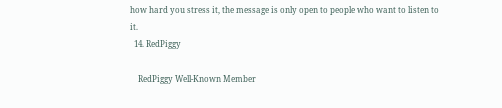how hard you stress it, the message is only open to people who want to listen to it.
  14. RedPiggy

    RedPiggy Well-Known Member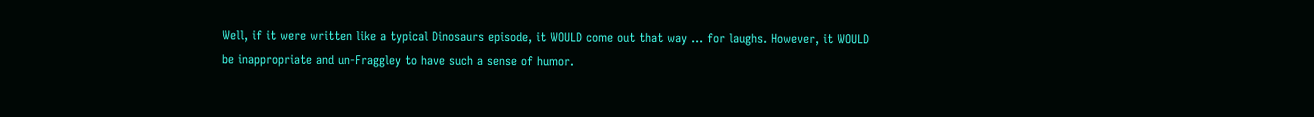Well, if it were written like a typical Dinosaurs episode, it WOULD come out that way ... for laughs. However, it WOULD be inappropriate and un-Fraggley to have such a sense of humor.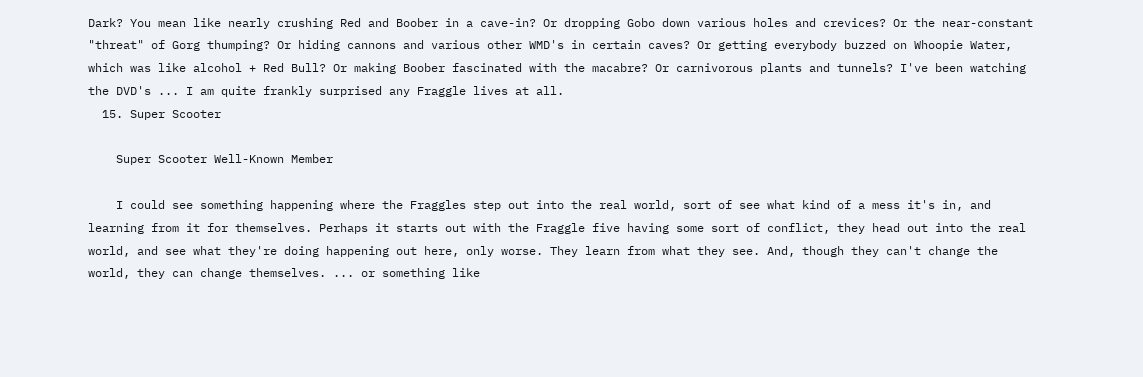Dark? You mean like nearly crushing Red and Boober in a cave-in? Or dropping Gobo down various holes and crevices? Or the near-constant "threat" of Gorg thumping? Or hiding cannons and various other WMD's in certain caves? Or getting everybody buzzed on Whoopie Water, which was like alcohol + Red Bull? Or making Boober fascinated with the macabre? Or carnivorous plants and tunnels? I've been watching the DVD's ... I am quite frankly surprised any Fraggle lives at all.
  15. Super Scooter

    Super Scooter Well-Known Member

    I could see something happening where the Fraggles step out into the real world, sort of see what kind of a mess it's in, and learning from it for themselves. Perhaps it starts out with the Fraggle five having some sort of conflict, they head out into the real world, and see what they're doing happening out here, only worse. They learn from what they see. And, though they can't change the world, they can change themselves. ... or something like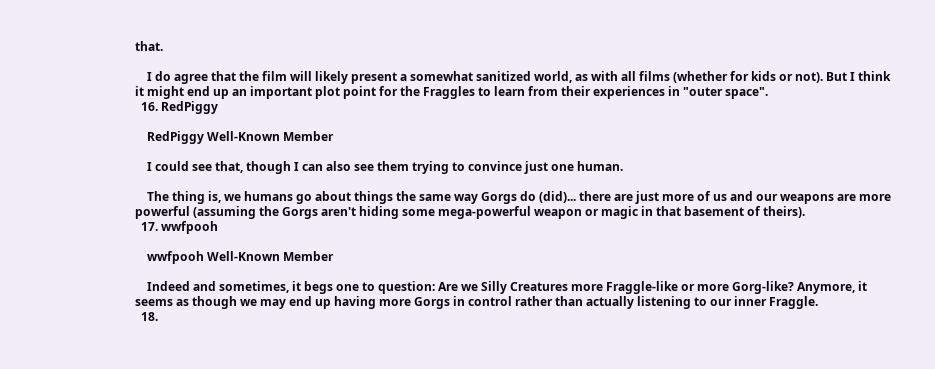that.

    I do agree that the film will likely present a somewhat sanitized world, as with all films (whether for kids or not). But I think it might end up an important plot point for the Fraggles to learn from their experiences in "outer space".
  16. RedPiggy

    RedPiggy Well-Known Member

    I could see that, though I can also see them trying to convince just one human.

    The thing is, we humans go about things the same way Gorgs do (did)... there are just more of us and our weapons are more powerful (assuming the Gorgs aren't hiding some mega-powerful weapon or magic in that basement of theirs).
  17. wwfpooh

    wwfpooh Well-Known Member

    Indeed and sometimes, it begs one to question: Are we Silly Creatures more Fraggle-like or more Gorg-like? Anymore, it seems as though we may end up having more Gorgs in control rather than actually listening to our inner Fraggle.
  18.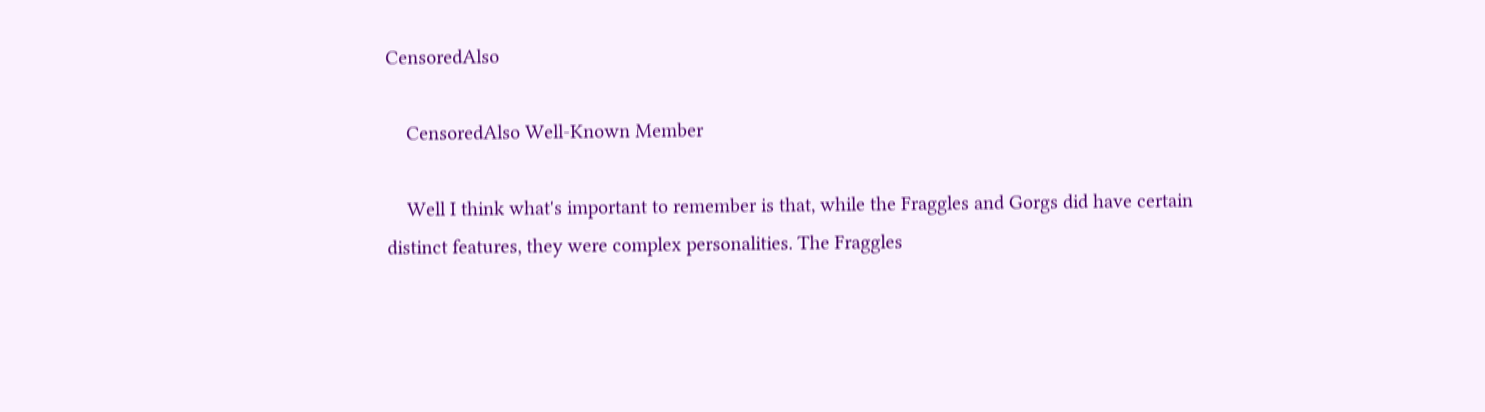CensoredAlso

    CensoredAlso Well-Known Member

    Well I think what's important to remember is that, while the Fraggles and Gorgs did have certain distinct features, they were complex personalities. The Fraggles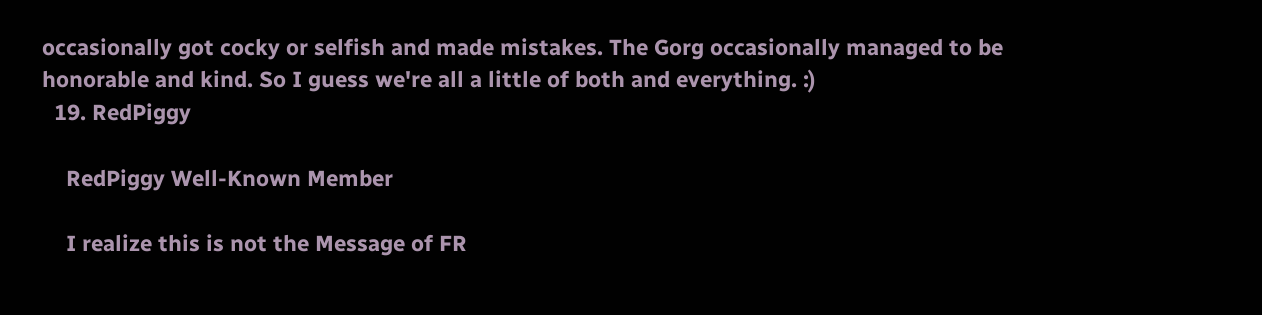occasionally got cocky or selfish and made mistakes. The Gorg occasionally managed to be honorable and kind. So I guess we're all a little of both and everything. :)
  19. RedPiggy

    RedPiggy Well-Known Member

    I realize this is not the Message of FR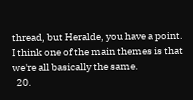thread, but Heralde, you have a point. I think one of the main themes is that we're all basically the same.
  20.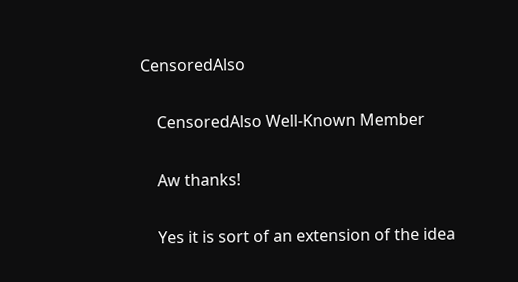CensoredAlso

    CensoredAlso Well-Known Member

    Aw thanks!

    Yes it is sort of an extension of the idea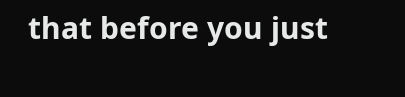that before you just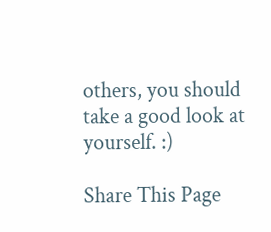others, you should take a good look at yourself. :)

Share This Page